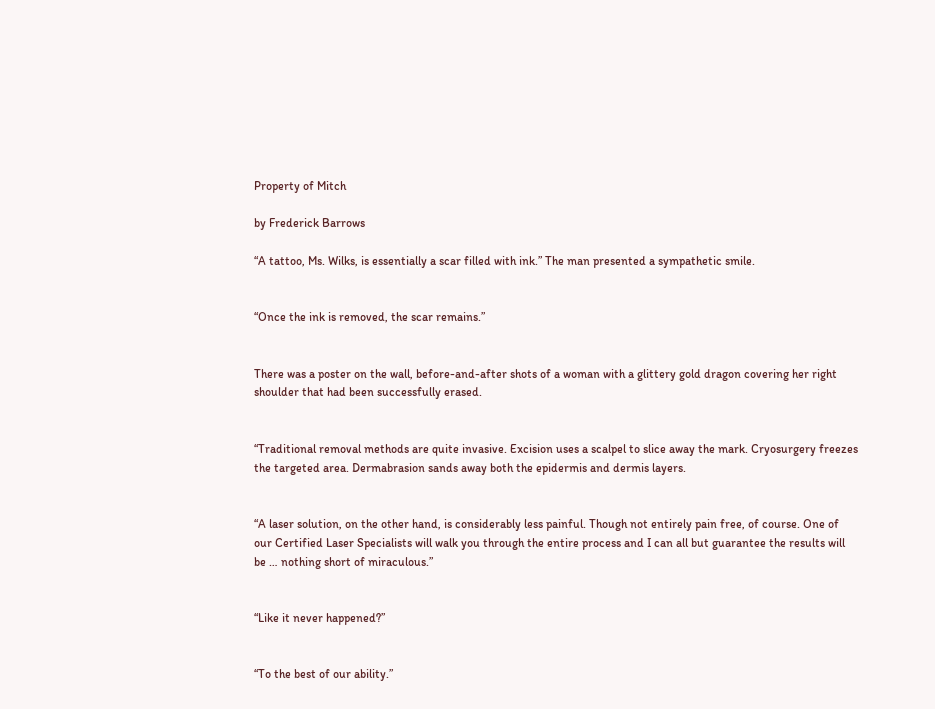Property of Mitch

by Frederick Barrows

“A tattoo, Ms. Wilks, is essentially a scar filled with ink.” The man presented a sympathetic smile.


“Once the ink is removed, the scar remains.”


There was a poster on the wall, before-and-after shots of a woman with a glittery gold dragon covering her right shoulder that had been successfully erased.


“Traditional removal methods are quite invasive. Excision uses a scalpel to slice away the mark. Cryosurgery freezes the targeted area. Dermabrasion sands away both the epidermis and dermis layers.


“A laser solution, on the other hand, is considerably less painful. Though not entirely pain free, of course. One of our Certified Laser Specialists will walk you through the entire process and I can all but guarantee the results will be … nothing short of miraculous.”


“Like it never happened?”


“To the best of our ability.”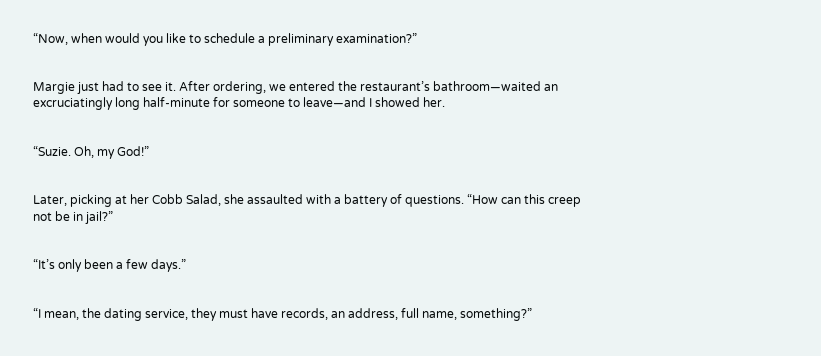“Now, when would you like to schedule a preliminary examination?”


Margie just had to see it. After ordering, we entered the restaurant’s bathroom—waited an excruciatingly long half-minute for someone to leave—and I showed her.


“Suzie. Oh, my God!”


Later, picking at her Cobb Salad, she assaulted with a battery of questions. “How can this creep not be in jail?”


“It’s only been a few days.”


“I mean, the dating service, they must have records, an address, full name, something?”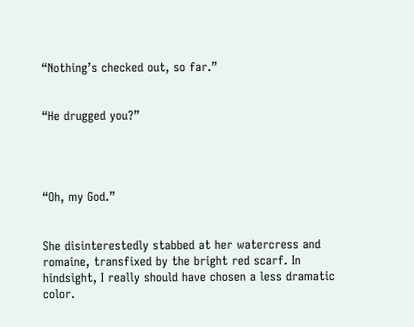“Nothing’s checked out, so far.”


“He drugged you?”




“Oh, my God.”


She disinterestedly stabbed at her watercress and romaine, transfixed by the bright red scarf. In hindsight, I really should have chosen a less dramatic color.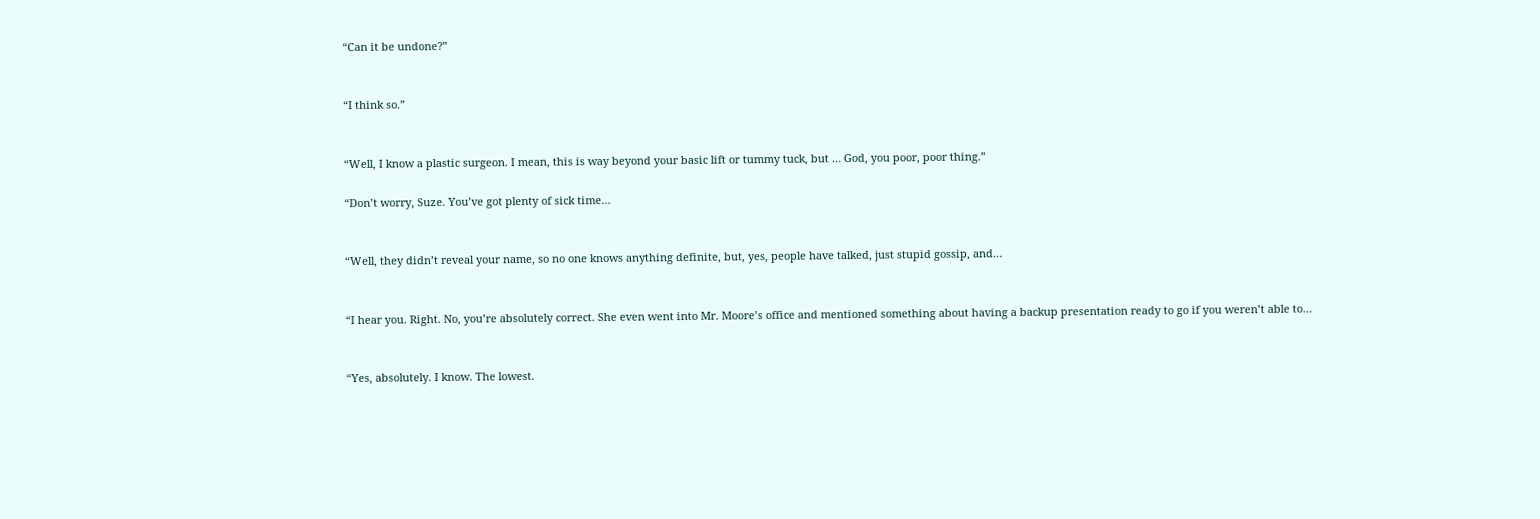“Can it be undone?”


“I think so.”


“Well, I know a plastic surgeon. I mean, this is way beyond your basic lift or tummy tuck, but … God, you poor, poor thing.”

“Don’t worry, Suze. You’ve got plenty of sick time…


“Well, they didn’t reveal your name, so no one knows anything definite, but, yes, people have talked, just stupid gossip, and…


“I hear you. Right. No, you’re absolutely correct. She even went into Mr. Moore’s office and mentioned something about having a backup presentation ready to go if you weren’t able to…


“Yes, absolutely. I know. The lowest.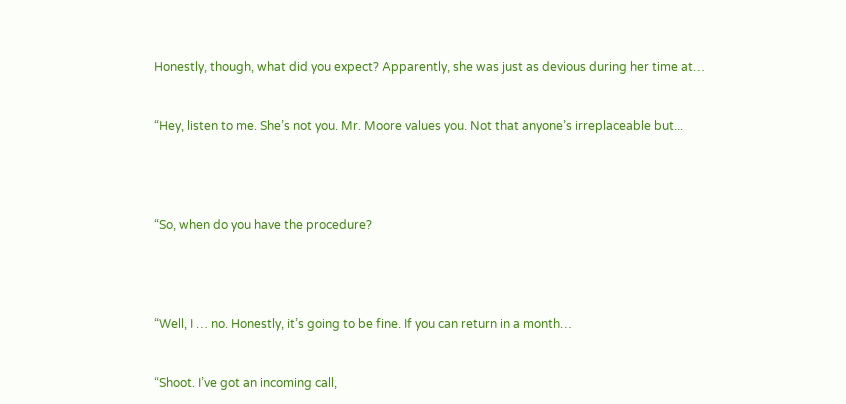Honestly, though, what did you expect? Apparently, she was just as devious during her time at…


“Hey, listen to me. She’s not you. Mr. Moore values you. Not that anyone’s irreplaceable but...




“So, when do you have the procedure?




“Well, I … no. Honestly, it’s going to be fine. If you can return in a month…


“Shoot. I’ve got an incoming call,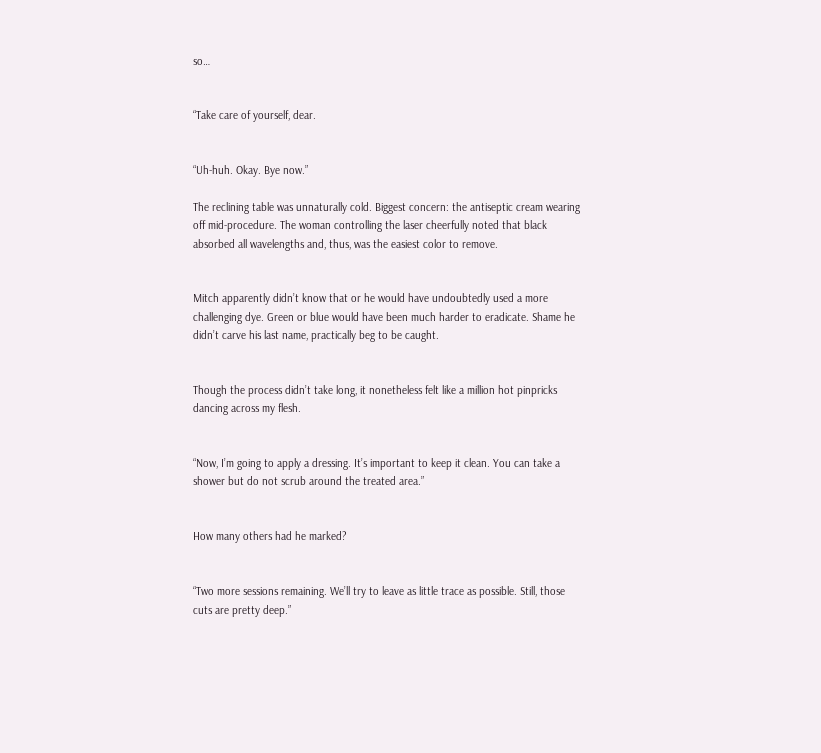so…


“Take care of yourself, dear.


“Uh-huh. Okay. Bye now.”

The reclining table was unnaturally cold. Biggest concern: the antiseptic cream wearing off mid-procedure. The woman controlling the laser cheerfully noted that black absorbed all wavelengths and, thus, was the easiest color to remove.


Mitch apparently didn’t know that or he would have undoubtedly used a more challenging dye. Green or blue would have been much harder to eradicate. Shame he didn’t carve his last name, practically beg to be caught.


Though the process didn’t take long, it nonetheless felt like a million hot pinpricks dancing across my flesh.


“Now, I’m going to apply a dressing. It’s important to keep it clean. You can take a shower but do not scrub around the treated area.”


How many others had he marked?


“Two more sessions remaining. We’ll try to leave as little trace as possible. Still, those cuts are pretty deep.”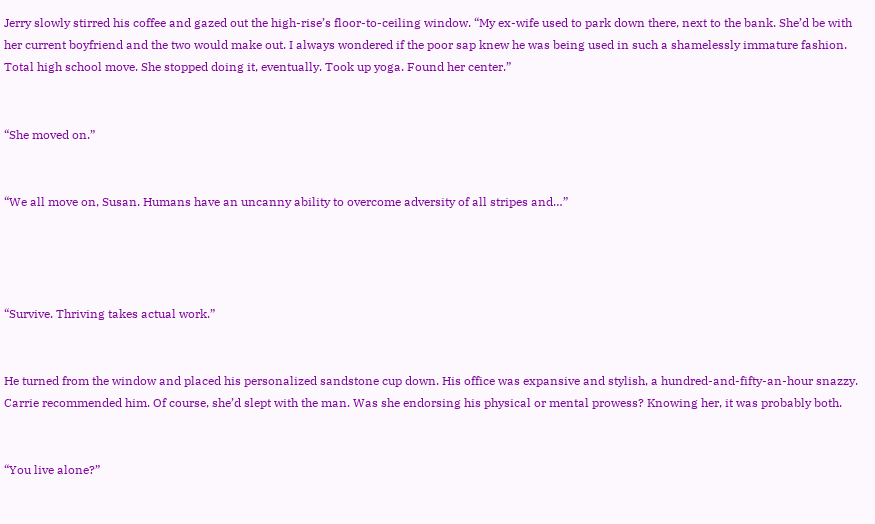Jerry slowly stirred his coffee and gazed out the high-rise’s floor-to-ceiling window. “My ex-wife used to park down there, next to the bank. She’d be with her current boyfriend and the two would make out. I always wondered if the poor sap knew he was being used in such a shamelessly immature fashion. Total high school move. She stopped doing it, eventually. Took up yoga. Found her center.”


“She moved on.”


“We all move on, Susan. Humans have an uncanny ability to overcome adversity of all stripes and…”




“Survive. Thriving takes actual work.”


He turned from the window and placed his personalized sandstone cup down. His office was expansive and stylish, a hundred-and-fifty-an-hour snazzy. Carrie recommended him. Of course, she’d slept with the man. Was she endorsing his physical or mental prowess? Knowing her, it was probably both.


“You live alone?”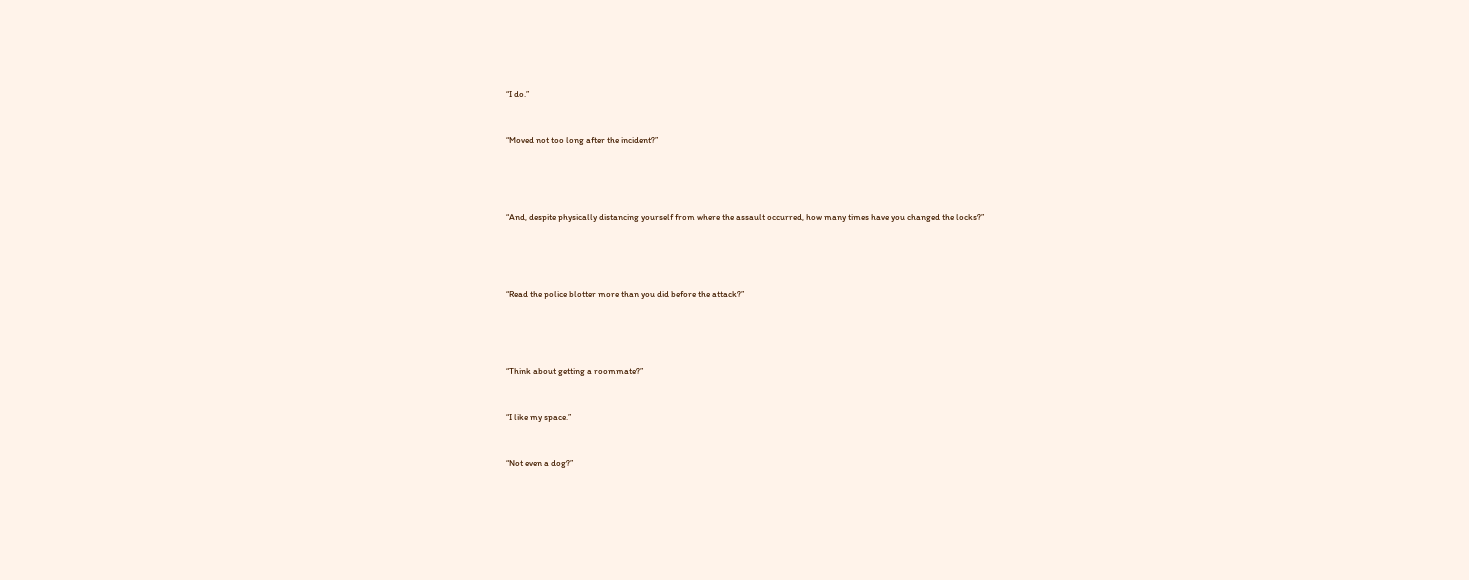“I do.”


“Moved not too long after the incident?”




“And, despite physically distancing yourself from where the assault occurred, how many times have you changed the locks?”




“Read the police blotter more than you did before the attack?”




“Think about getting a roommate?”


“I like my space.”


“Not even a dog?”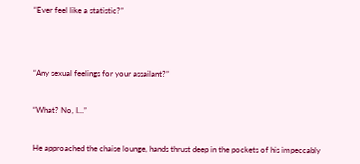“Ever feel like a statistic?”




“Any sexual feelings for your assailant?”


“What? No, I…”


He approached the chaise lounge, hands thrust deep in the pockets of his impeccably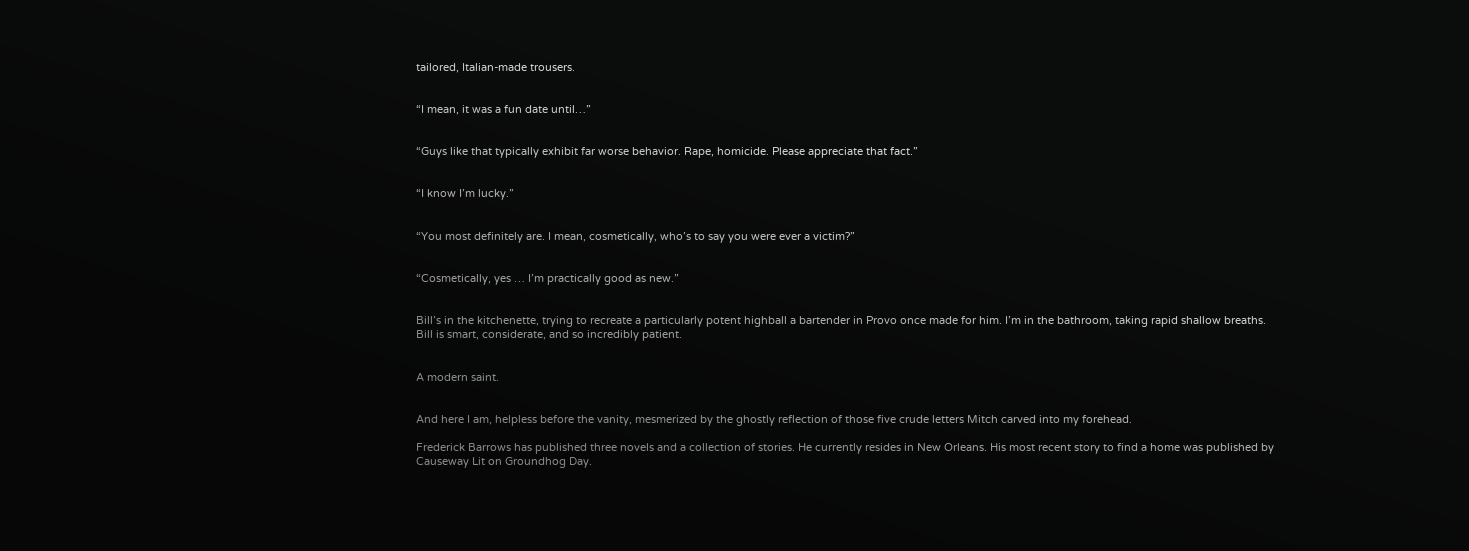tailored, Italian-made trousers.


“I mean, it was a fun date until…”


“Guys like that typically exhibit far worse behavior. Rape, homicide. Please appreciate that fact.”


“I know I’m lucky.”


“You most definitely are. I mean, cosmetically, who’s to say you were ever a victim?”


“Cosmetically, yes … I’m practically good as new.”


Bill’s in the kitchenette, trying to recreate a particularly potent highball a bartender in Provo once made for him. I’m in the bathroom, taking rapid shallow breaths. Bill is smart, considerate, and so incredibly patient.


A modern saint.


And here I am, helpless before the vanity, mesmerized by the ghostly reflection of those five crude letters Mitch carved into my forehead.

Frederick Barrows has published three novels and a collection of stories. He currently resides in New Orleans. His most recent story to find a home was published by Causeway Lit on Groundhog Day.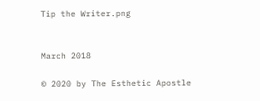Tip the Writer.png


March 2018

© 2020 by The Esthetic Apostle